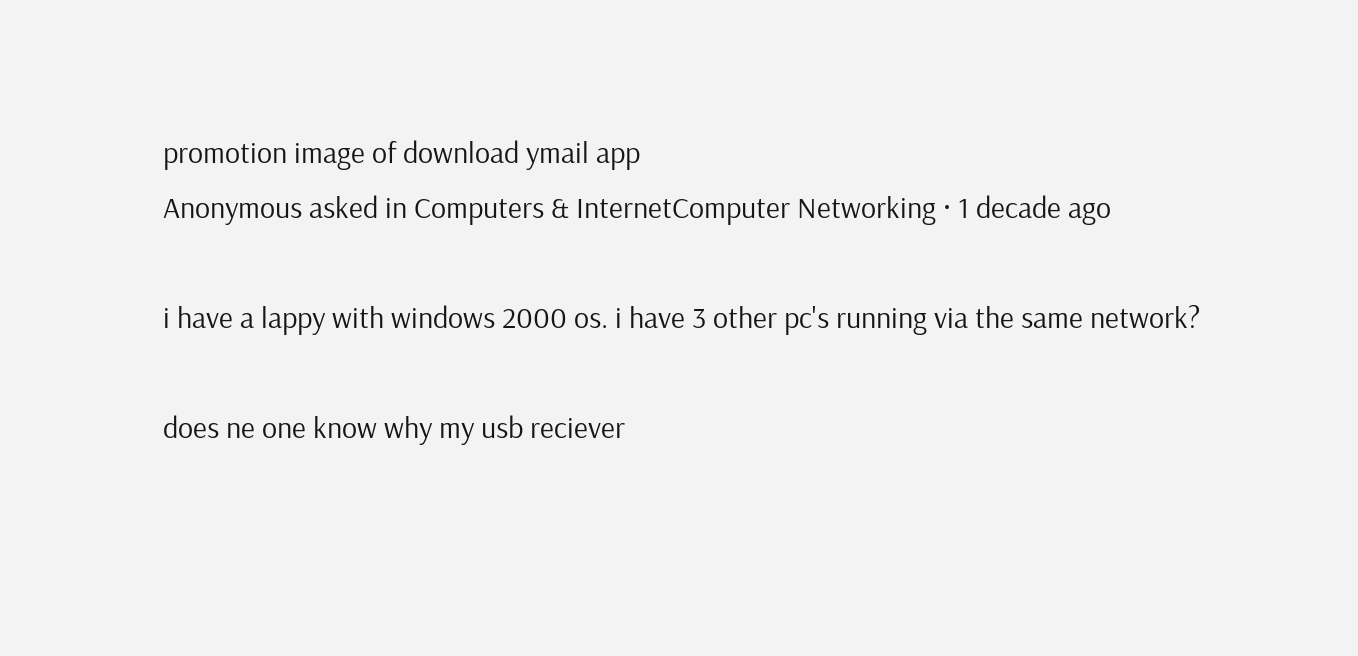promotion image of download ymail app
Anonymous asked in Computers & InternetComputer Networking · 1 decade ago

i have a lappy with windows 2000 os. i have 3 other pc's running via the same network?

does ne one know why my usb reciever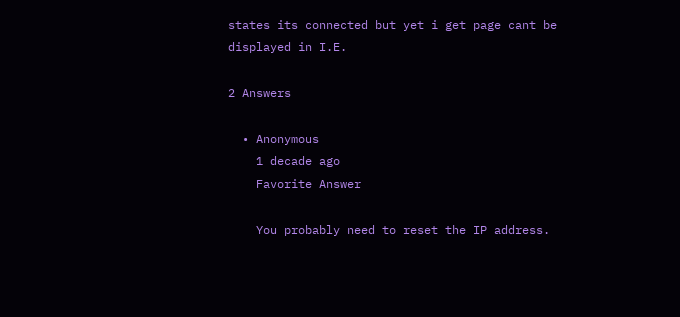states its connected but yet i get page cant be displayed in I.E.

2 Answers

  • Anonymous
    1 decade ago
    Favorite Answer

    You probably need to reset the IP address.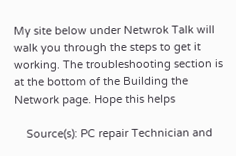My site below under Netwrok Talk will walk you through the steps to get it working. The troubleshooting section is at the bottom of the Building the Network page. Hope this helps

    Source(s): PC repair Technician and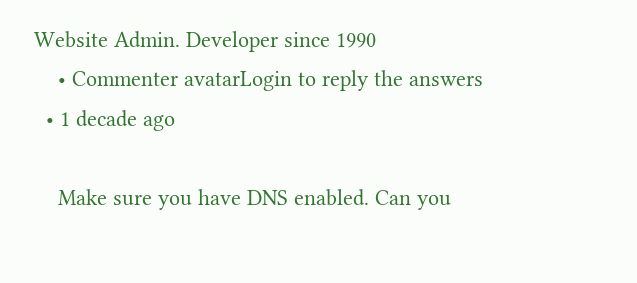Website Admin. Developer since 1990
    • Commenter avatarLogin to reply the answers
  • 1 decade ago

    Make sure you have DNS enabled. Can you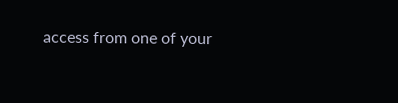access from one of your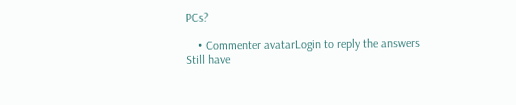PCs?

    • Commenter avatarLogin to reply the answers
Still have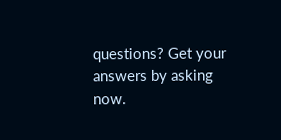questions? Get your answers by asking now.